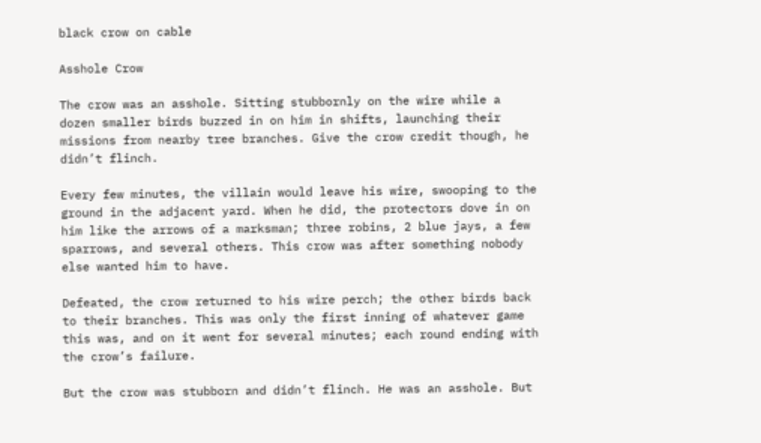black crow on cable

Asshole Crow

The crow was an asshole. Sitting stubbornly on the wire while a dozen smaller birds buzzed in on him in shifts, launching their missions from nearby tree branches. Give the crow credit though, he didn’t flinch.

Every few minutes, the villain would leave his wire, swooping to the ground in the adjacent yard. When he did, the protectors dove in on him like the arrows of a marksman; three robins, 2 blue jays, a few sparrows, and several others. This crow was after something nobody else wanted him to have.

Defeated, the crow returned to his wire perch; the other birds back to their branches. This was only the first inning of whatever game this was, and on it went for several minutes; each round ending with the crow’s failure.

But the crow was stubborn and didn’t flinch. He was an asshole. But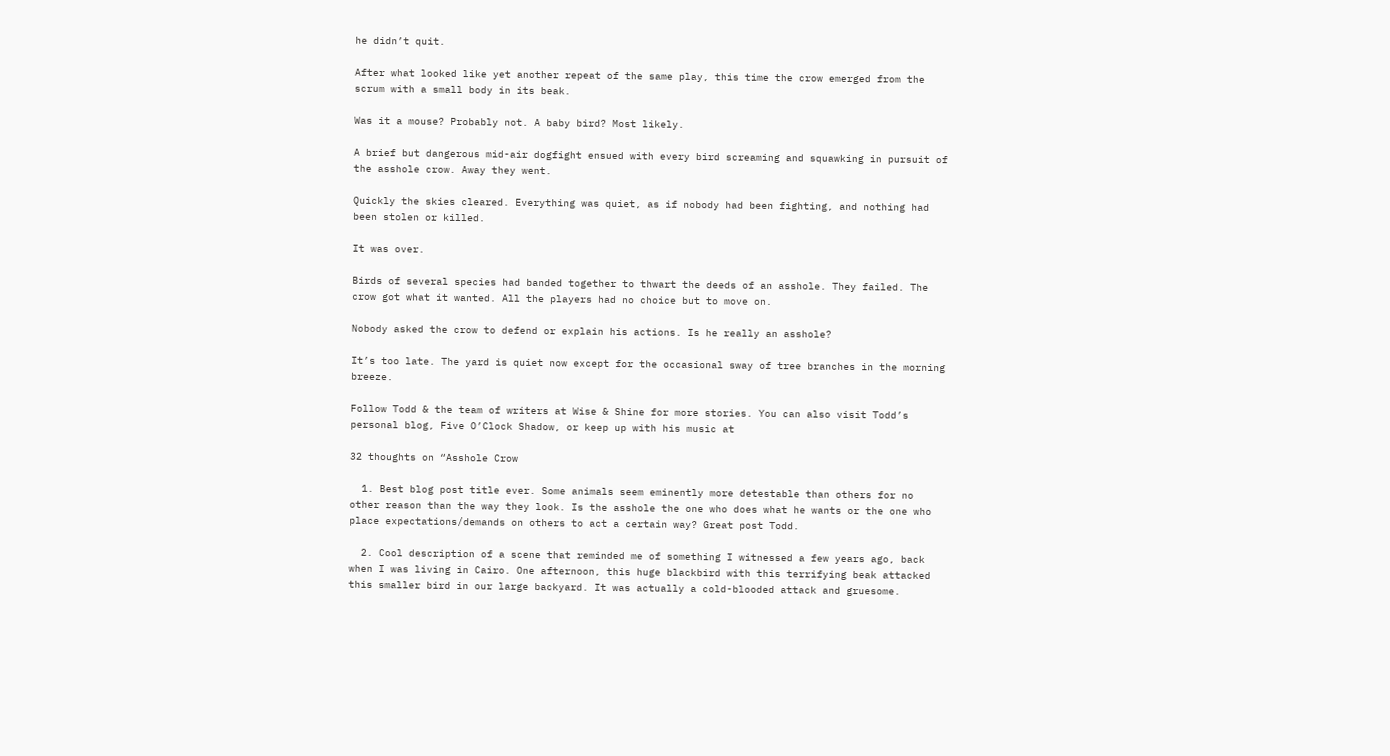he didn’t quit.

After what looked like yet another repeat of the same play, this time the crow emerged from the scrum with a small body in its beak.

Was it a mouse? Probably not. A baby bird? Most likely.

A brief but dangerous mid-air dogfight ensued with every bird screaming and squawking in pursuit of the asshole crow. Away they went.

Quickly the skies cleared. Everything was quiet, as if nobody had been fighting, and nothing had been stolen or killed.

It was over.

Birds of several species had banded together to thwart the deeds of an asshole. They failed. The crow got what it wanted. All the players had no choice but to move on.

Nobody asked the crow to defend or explain his actions. Is he really an asshole?

It’s too late. The yard is quiet now except for the occasional sway of tree branches in the morning breeze.

Follow Todd & the team of writers at Wise & Shine for more stories. You can also visit Todd’s personal blog, Five O’Clock Shadow, or keep up with his music at

32 thoughts on “Asshole Crow

  1. Best blog post title ever. Some animals seem eminently more detestable than others for no other reason than the way they look. Is the asshole the one who does what he wants or the one who place expectations/demands on others to act a certain way? Great post Todd.

  2. Cool description of a scene that reminded me of something I witnessed a few years ago, back when I was living in Cairo. One afternoon, this huge blackbird with this terrifying beak attacked this smaller bird in our large backyard. It was actually a cold-blooded attack and gruesome.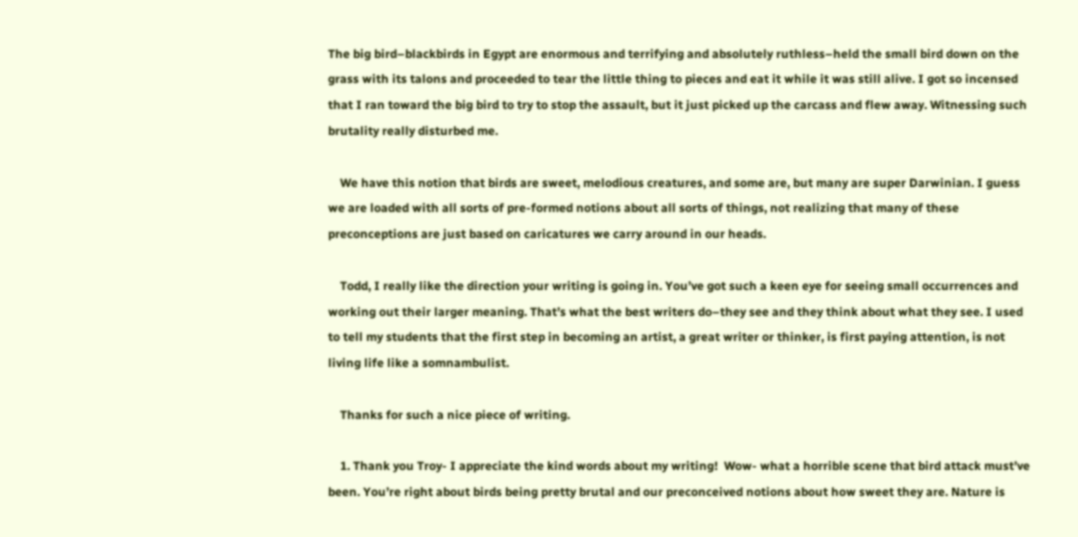The big bird–blackbirds in Egypt are enormous and terrifying and absolutely ruthless–held the small bird down on the grass with its talons and proceeded to tear the little thing to pieces and eat it while it was still alive. I got so incensed that I ran toward the big bird to try to stop the assault, but it just picked up the carcass and flew away. Witnessing such brutality really disturbed me.

    We have this notion that birds are sweet, melodious creatures, and some are, but many are super Darwinian. I guess we are loaded with all sorts of pre-formed notions about all sorts of things, not realizing that many of these preconceptions are just based on caricatures we carry around in our heads.

    Todd, I really like the direction your writing is going in. You’ve got such a keen eye for seeing small occurrences and working out their larger meaning. That’s what the best writers do–they see and they think about what they see. I used to tell my students that the first step in becoming an artist, a great writer or thinker, is first paying attention, is not living life like a somnambulist.

    Thanks for such a nice piece of writing.

    1. Thank you Troy- I appreciate the kind words about my writing!  Wow- what a horrible scene that bird attack must’ve been. You’re right about birds being pretty brutal and our preconceived notions about how sweet they are. Nature is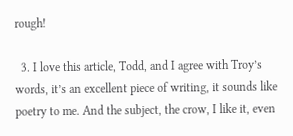rough!

  3. I love this article, Todd, and I agree with Troy’s words, it’s an excellent piece of writing, it sounds like poetry to me. And the subject, the crow, I like it, even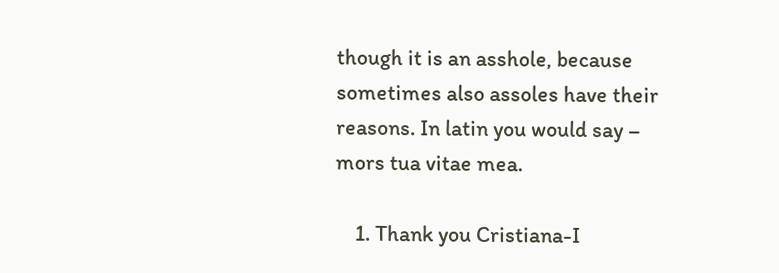though it is an asshole, because sometimes also assoles have their reasons. In latin you would say – mors tua vitae mea.

    1. Thank you Cristiana-I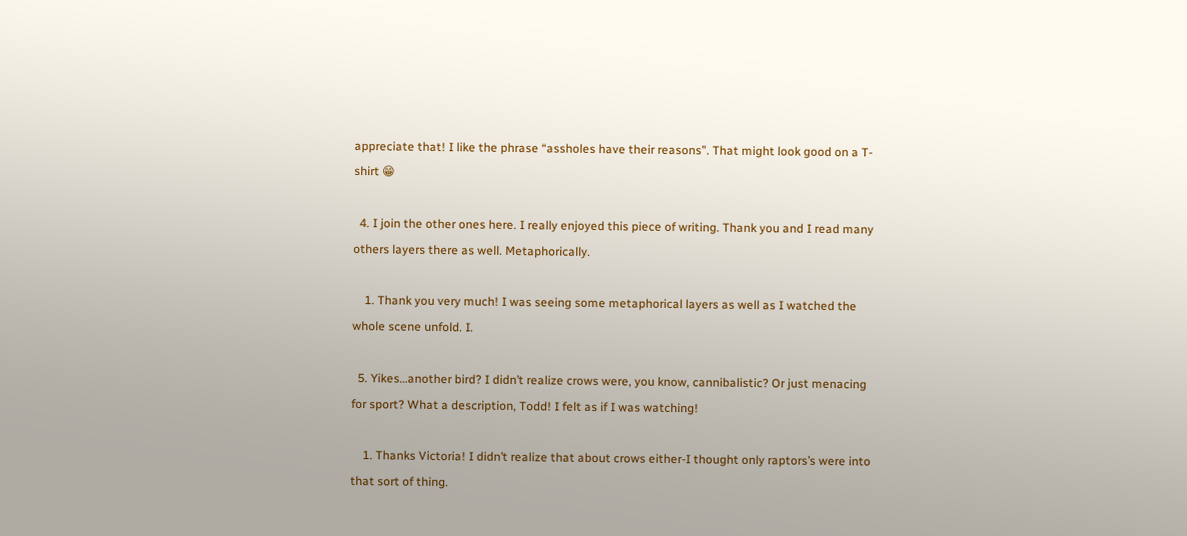appreciate that! I like the phrase “assholes have their reasons”. That might look good on a T-shirt 😁

  4. I join the other ones here. I really enjoyed this piece of writing. Thank you and I read many others layers there as well. Metaphorically.

    1. Thank you very much! I was seeing some metaphorical layers as well as I watched the whole scene unfold. I.

  5. Yikes…another bird? I didn’t realize crows were, you know, cannibalistic? Or just menacing for sport? What a description, Todd! I felt as if I was watching!

    1. Thanks Victoria! I didn’t realize that about crows either-I thought only raptors’s were into that sort of thing.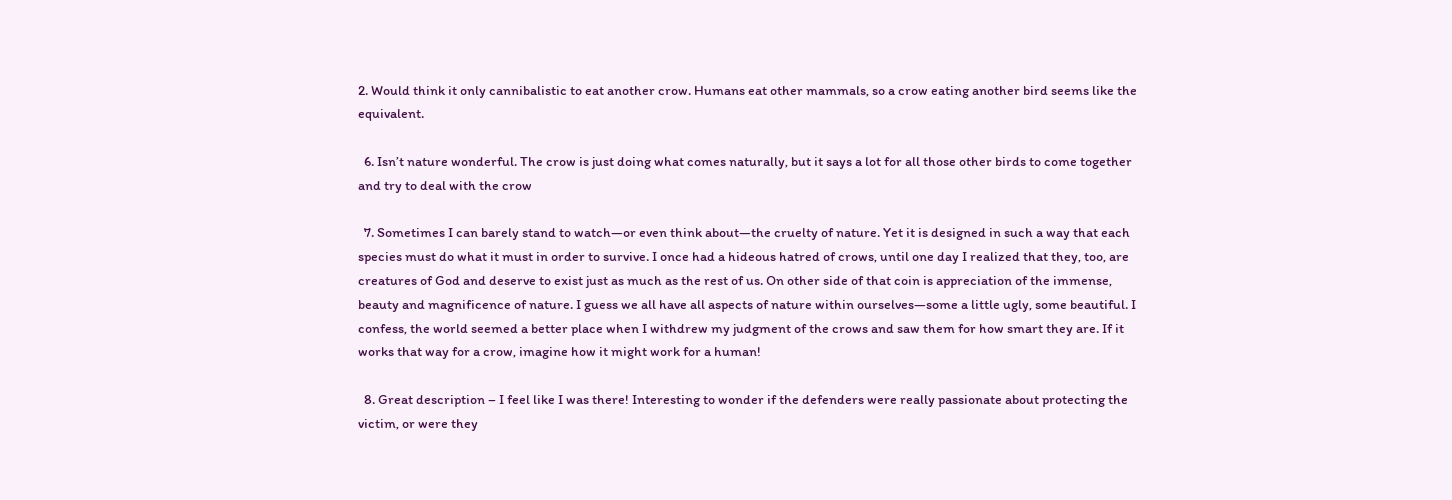2. Would think it only cannibalistic to eat another crow. Humans eat other mammals, so a crow eating another bird seems like the equivalent.

  6. Isn’t nature wonderful. The crow is just doing what comes naturally, but it says a lot for all those other birds to come together and try to deal with the crow

  7. Sometimes I can barely stand to watch—or even think about—the cruelty of nature. Yet it is designed in such a way that each species must do what it must in order to survive. I once had a hideous hatred of crows, until one day I realized that they, too, are creatures of God and deserve to exist just as much as the rest of us. On other side of that coin is appreciation of the immense, beauty and magnificence of nature. I guess we all have all aspects of nature within ourselves—some a little ugly, some beautiful. I confess, the world seemed a better place when I withdrew my judgment of the crows and saw them for how smart they are. If it works that way for a crow, imagine how it might work for a human!

  8. Great description – I feel like I was there! Interesting to wonder if the defenders were really passionate about protecting the victim, or were they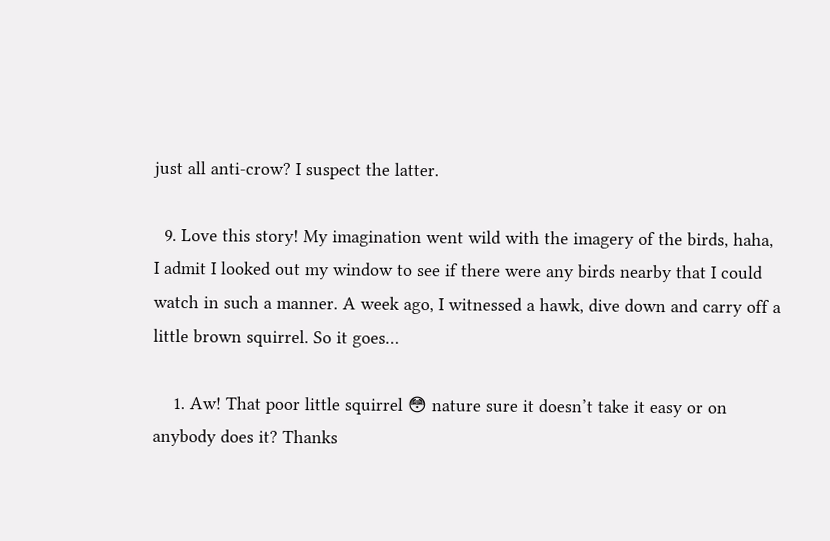just all anti-crow? I suspect the latter.

  9. Love this story! My imagination went wild with the imagery of the birds, haha, I admit I looked out my window to see if there were any birds nearby that I could watch in such a manner. A week ago, I witnessed a hawk, dive down and carry off a little brown squirrel. So it goes…

    1. Aw! That poor little squirrel 😳 nature sure it doesn’t take it easy or on anybody does it? Thanks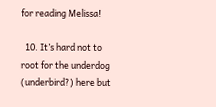for reading Melissa!

  10. It’s hard not to root for the underdog (underbird?) here but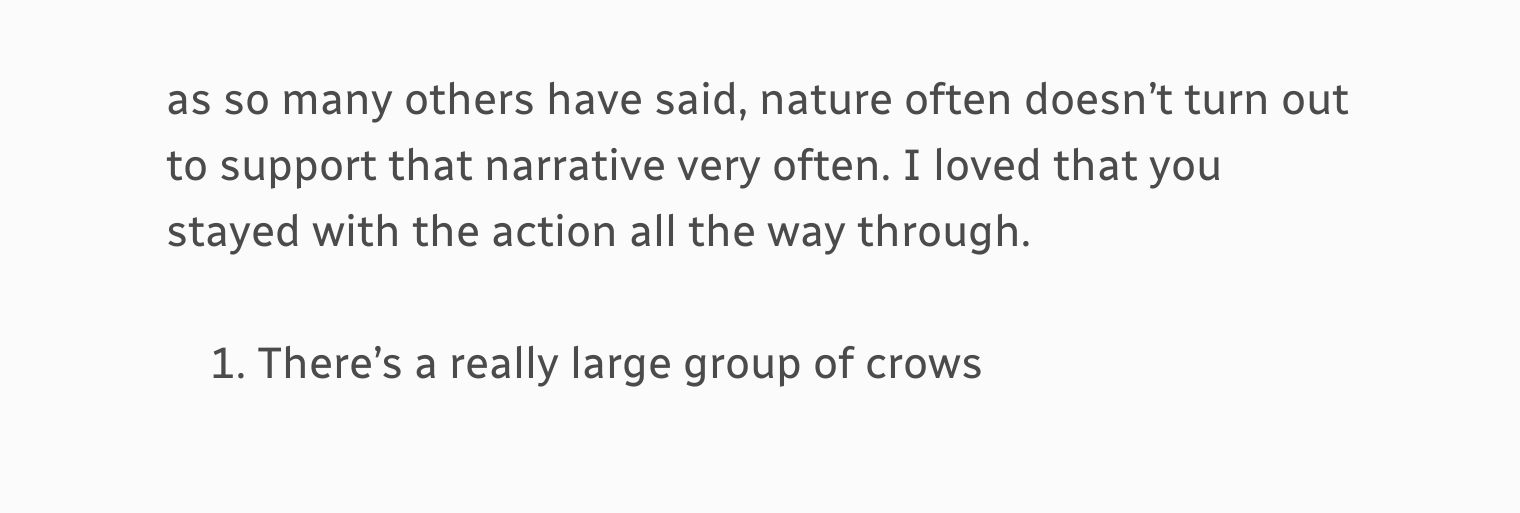as so many others have said, nature often doesn’t turn out to support that narrative very often. I loved that you stayed with the action all the way through.

    1. There’s a really large group of crows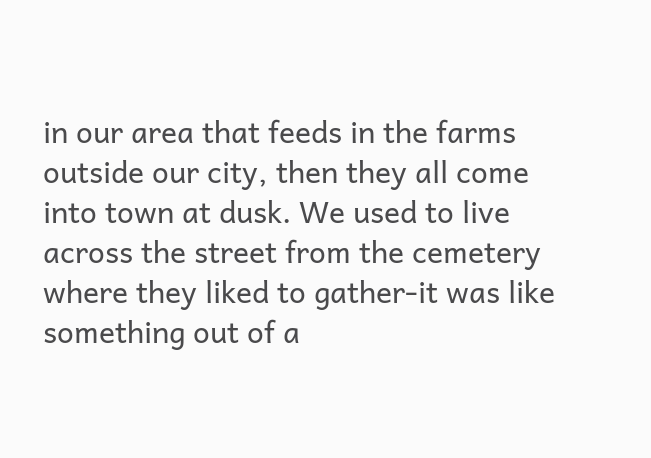in our area that feeds in the farms outside our city, then they all come into town at dusk. We used to live across the street from the cemetery where they liked to gather-it was like something out of a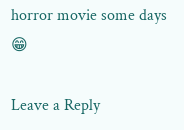horror movie some days 😁

Leave a Reply